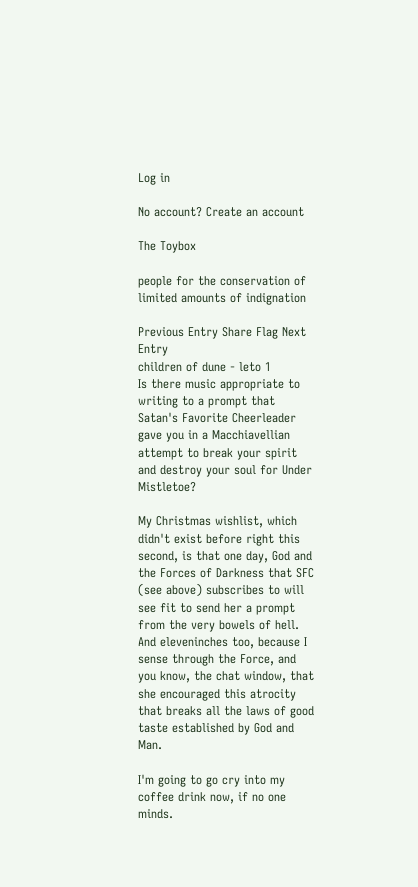Log in

No account? Create an account

The Toybox

people for the conservation of limited amounts of indignation

Previous Entry Share Flag Next Entry
children of dune - leto 1
Is there music appropriate to writing to a prompt that Satan's Favorite Cheerleader gave you in a Macchiavellian attempt to break your spirit and destroy your soul for Under Mistletoe?

My Christmas wishlist, which didn't exist before right this second, is that one day, God and the Forces of Darkness that SFC (see above) subscribes to will see fit to send her a prompt from the very bowels of hell. And eleveninches too, because I sense through the Force, and you know, the chat window, that she encouraged this atrocity that breaks all the laws of good taste established by God and Man.

I'm going to go cry into my coffee drink now, if no one minds.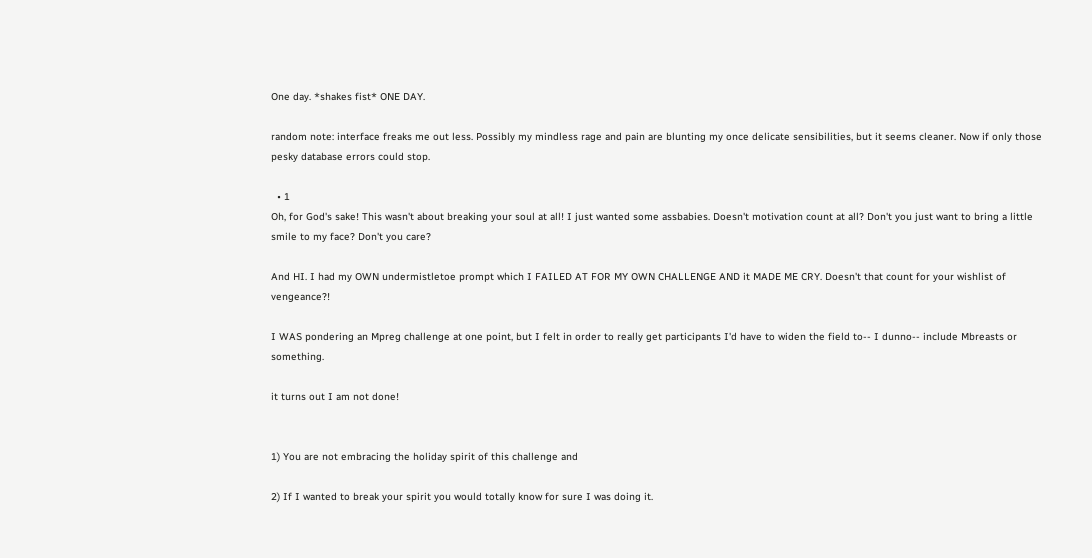One day. *shakes fist* ONE DAY.

random note: interface freaks me out less. Possibly my mindless rage and pain are blunting my once delicate sensibilities, but it seems cleaner. Now if only those pesky database errors could stop.

  • 1
Oh, for God's sake! This wasn't about breaking your soul at all! I just wanted some assbabies. Doesn't motivation count at all? Don't you just want to bring a little smile to my face? Don't you care?

And HI. I had my OWN undermistletoe prompt which I FAILED AT FOR MY OWN CHALLENGE AND it MADE ME CRY. Doesn't that count for your wishlist of vengeance?!

I WAS pondering an Mpreg challenge at one point, but I felt in order to really get participants I'd have to widen the field to-- I dunno-- include Mbreasts or something.

it turns out I am not done!


1) You are not embracing the holiday spirit of this challenge and

2) If I wanted to break your spirit you would totally know for sure I was doing it.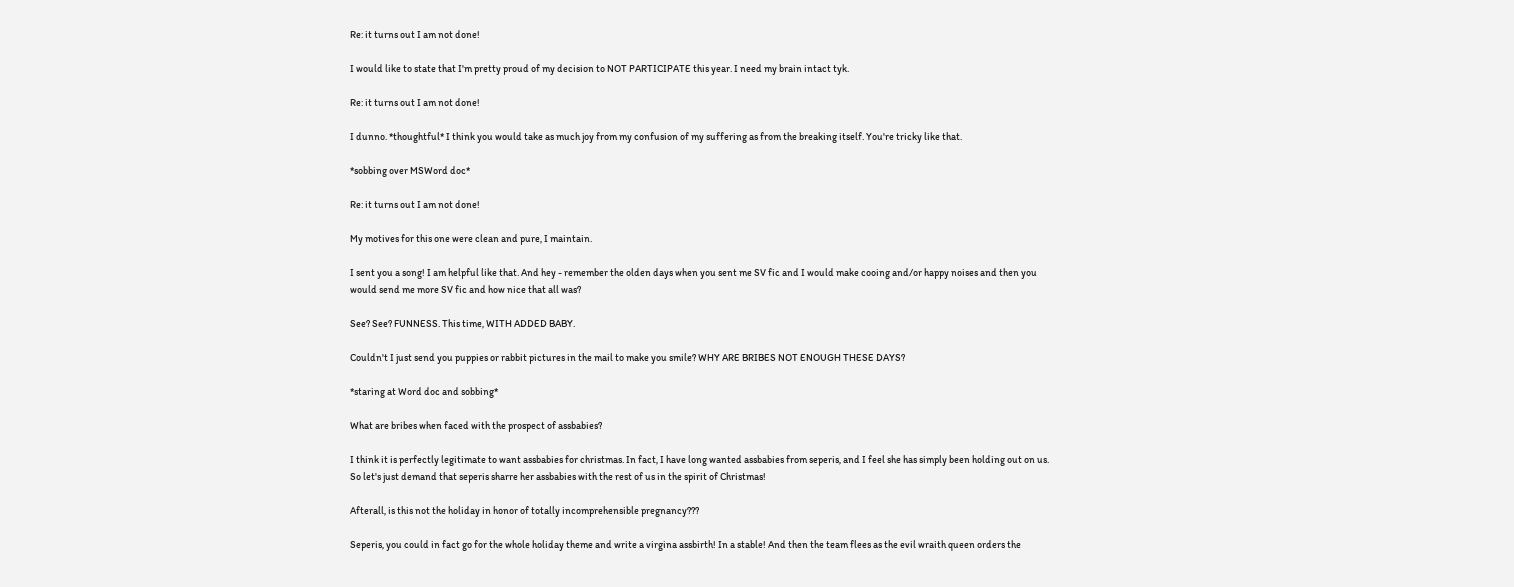Re: it turns out I am not done!

I would like to state that I'm pretty proud of my decision to NOT PARTICIPATE this year. I need my brain intact tyk.

Re: it turns out I am not done!

I dunno. *thoughtful* I think you would take as much joy from my confusion of my suffering as from the breaking itself. You're tricky like that.

*sobbing over MSWord doc*

Re: it turns out I am not done!

My motives for this one were clean and pure, I maintain.

I sent you a song! I am helpful like that. And hey - remember the olden days when you sent me SV fic and I would make cooing and/or happy noises and then you would send me more SV fic and how nice that all was?

See? See? FUNNESS. This time, WITH ADDED BABY.

Couldn't I just send you puppies or rabbit pictures in the mail to make you smile? WHY ARE BRIBES NOT ENOUGH THESE DAYS?

*staring at Word doc and sobbing*

What are bribes when faced with the prospect of assbabies?

I think it is perfectly legitimate to want assbabies for christmas. In fact, I have long wanted assbabies from seperis, and I feel she has simply been holding out on us. So let's just demand that seperis sharre her assbabies with the rest of us in the spirit of Christmas!

Afterall, is this not the holiday in honor of totally incomprehensible pregnancy???

Seperis, you could in fact go for the whole holiday theme and write a virgina assbirth! In a stable! And then the team flees as the evil wraith queen orders the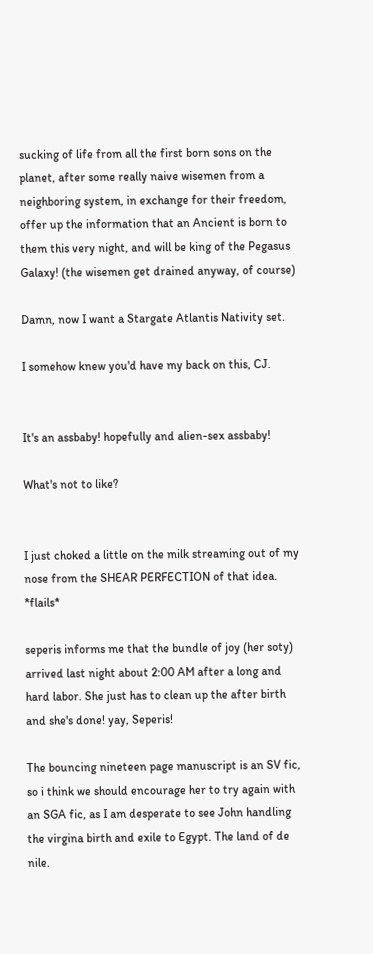sucking of life from all the first born sons on the planet, after some really naive wisemen from a neighboring system, in exchange for their freedom, offer up the information that an Ancient is born to them this very night, and will be king of the Pegasus Galaxy! (the wisemen get drained anyway, of course)

Damn, now I want a Stargate Atlantis Nativity set.

I somehow knew you'd have my back on this, CJ.


It's an assbaby! hopefully and alien-sex assbaby!

What's not to like?


I just choked a little on the milk streaming out of my nose from the SHEAR PERFECTION of that idea. *flails*

seperis informs me that the bundle of joy (her soty) arrived last night about 2:00 AM after a long and hard labor. She just has to clean up the after birth and she's done! yay, Seperis!

The bouncing nineteen page manuscript is an SV fic, so i think we should encourage her to try again with an SGA fic, as I am desperate to see John handling the virgina birth and exile to Egypt. The land of de nile.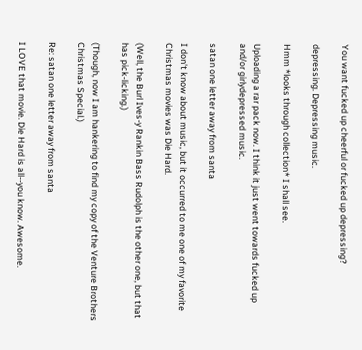You want fucked up cheerful or fucked up depressing?

depressing. Depressing music.

Hmm *looks through collection* I shall see.

Uploading a rar pack now. I think it just went towards fucked up and/or girlydepressed music.

satan one letter away from santa

I don't know about music, but it occurred to me one of my favorite Christmas movies was Die Hard.

(Well, the Burl Ives-y Rankin Bass Rudolph is the other one, but that has pick-licking.)

(Though, now I am hankering to find my copy of the Venture Brothers Christmas Special.)

Re: satan one letter away from santa

I LOVE that movie. Die Hard is all--you know. Awesome.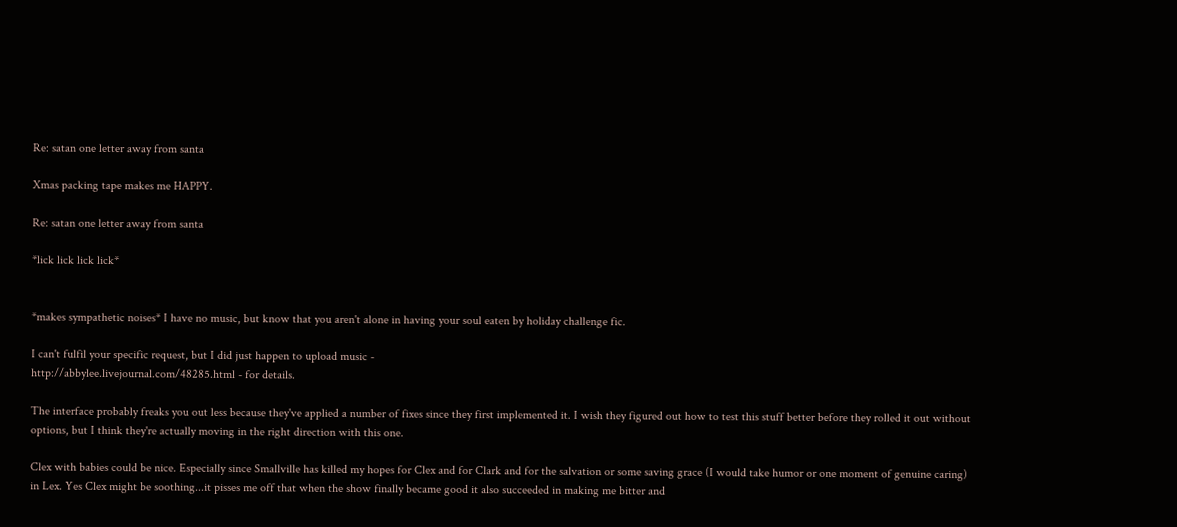Re: satan one letter away from santa

Xmas packing tape makes me HAPPY.

Re: satan one letter away from santa

*lick lick lick lick*


*makes sympathetic noises* I have no music, but know that you aren't alone in having your soul eaten by holiday challenge fic.

I can't fulfil your specific request, but I did just happen to upload music -
http://abbylee.livejournal.com/48285.html - for details.

The interface probably freaks you out less because they've applied a number of fixes since they first implemented it. I wish they figured out how to test this stuff better before they rolled it out without options, but I think they're actually moving in the right direction with this one.

Clex with babies could be nice. Especially since Smallville has killed my hopes for Clex and for Clark and for the salvation or some saving grace (I would take humor or one moment of genuine caring) in Lex. Yes Clex might be soothing...it pisses me off that when the show finally became good it also succeeded in making me bitter and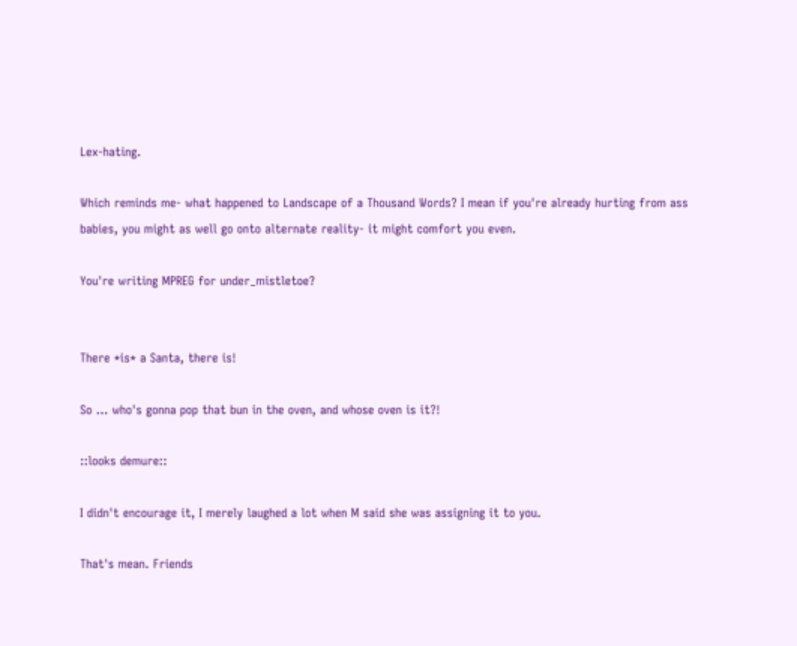Lex-hating.

Which reminds me- what happened to Landscape of a Thousand Words? I mean if you're already hurting from ass babies, you might as well go onto alternate reality- it might comfort you even.

You're writing MPREG for under_mistletoe?


There *is* a Santa, there is!

So ... who's gonna pop that bun in the oven, and whose oven is it?!

::looks demure::

I didn't encourage it, I merely laughed a lot when M said she was assigning it to you.

That's mean. Friends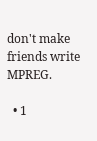don't make friends write MPREG.

  • 1